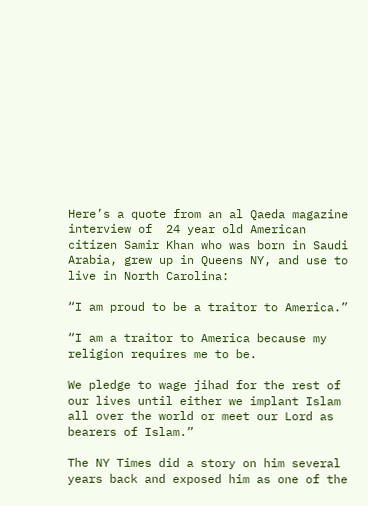Here’s a quote from an al Qaeda magazine interview of  24 year old American citizen Samir Khan who was born in Saudi Arabia, grew up in Queens NY, and use to live in North Carolina:

“I am proud to be a traitor to America.”

“I am a traitor to America because my religion requires me to be.

We pledge to wage jihad for the rest of our lives until either we implant Islam all over the world or meet our Lord as bearers of Islam.”

The NY Times did a story on him several years back and exposed him as one of the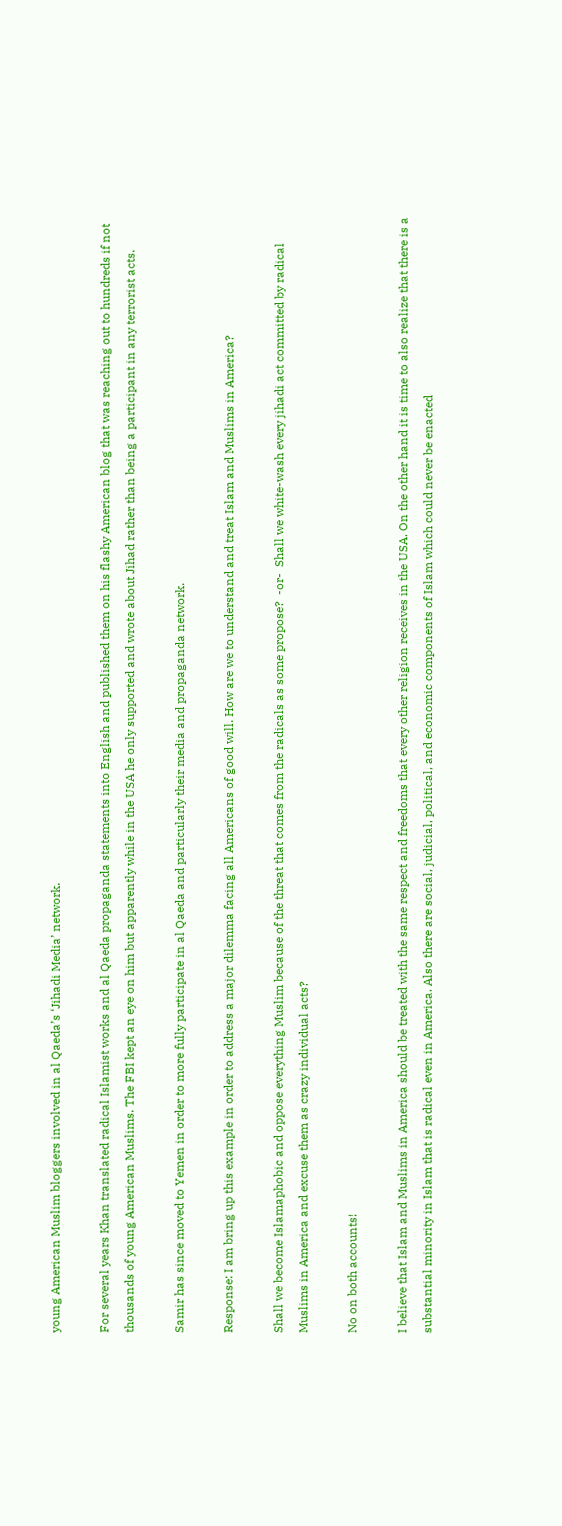young American Muslim bloggers involved in al Qaeda’s ‘Jihadi Media’ network.

For several years Khan translated radical Islamist works and al Qaeda propaganda statements into English and published them on his flashy American blog that was reaching out to hundreds if not thousands of young American Muslims. The FBI kept an eye on him but apparently while in the USA he only supported and wrote about Jihad rather than being a participant in any terrorist acts.

Samir has since moved to Yemen in order to more fully participate in al Qaeda and particularly their media and propaganda network.

Response: I am bring up this example in order to address a major dilemma facing all Americans of good will. How are we to understand and treat Islam and Muslims in America?

Shall we become Islamaphobic and oppose everything Muslim because of the threat that comes from the radicals as some propose?  -or-  Shall we white-wash every jihadi act committed by radical Muslims in America and excuse them as crazy individual acts?

No on both accounts!

I believe that Islam and Muslims in America should be treated with the same respect and freedoms that every other religion receives in the USA. On the other hand it is time to also realize that there is a substantial minority in Islam that is radical even in America. Also there are social, judicial, political, and economic components of Islam which could never be enacted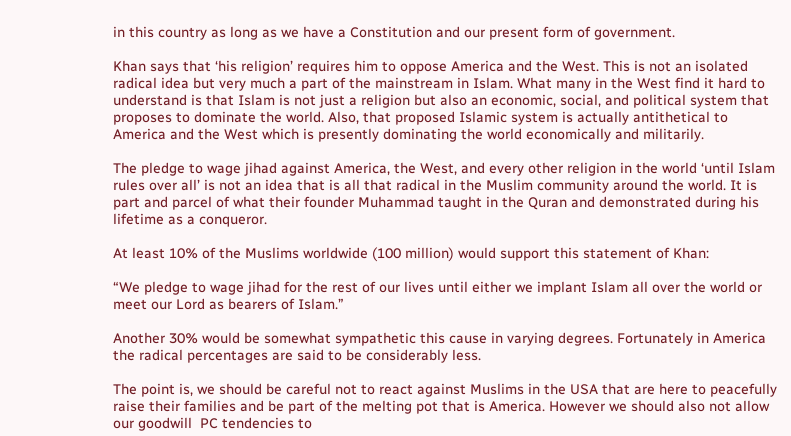in this country as long as we have a Constitution and our present form of government.

Khan says that ‘his religion’ requires him to oppose America and the West. This is not an isolated radical idea but very much a part of the mainstream in Islam. What many in the West find it hard to understand is that Islam is not just a religion but also an economic, social, and political system that proposes to dominate the world. Also, that proposed Islamic system is actually antithetical to America and the West which is presently dominating the world economically and militarily.

The pledge to wage jihad against America, the West, and every other religion in the world ‘until Islam rules over all’ is not an idea that is all that radical in the Muslim community around the world. It is part and parcel of what their founder Muhammad taught in the Quran and demonstrated during his lifetime as a conqueror.

At least 10% of the Muslims worldwide (100 million) would support this statement of Khan:

“We pledge to wage jihad for the rest of our lives until either we implant Islam all over the world or meet our Lord as bearers of Islam.”

Another 30% would be somewhat sympathetic this cause in varying degrees. Fortunately in America the radical percentages are said to be considerably less.

The point is, we should be careful not to react against Muslims in the USA that are here to peacefully raise their families and be part of the melting pot that is America. However we should also not allow our goodwill  PC tendencies to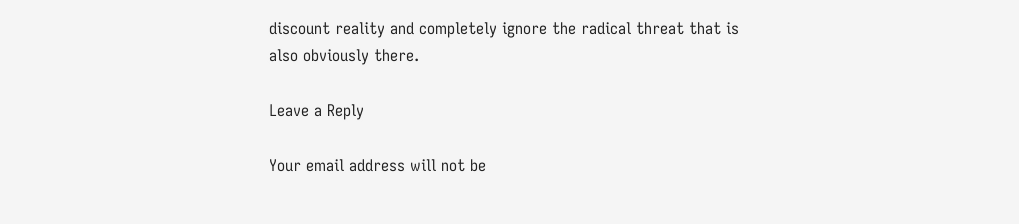discount reality and completely ignore the radical threat that is also obviously there.

Leave a Reply

Your email address will not be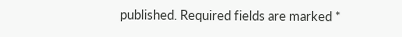published. Required fields are marked *